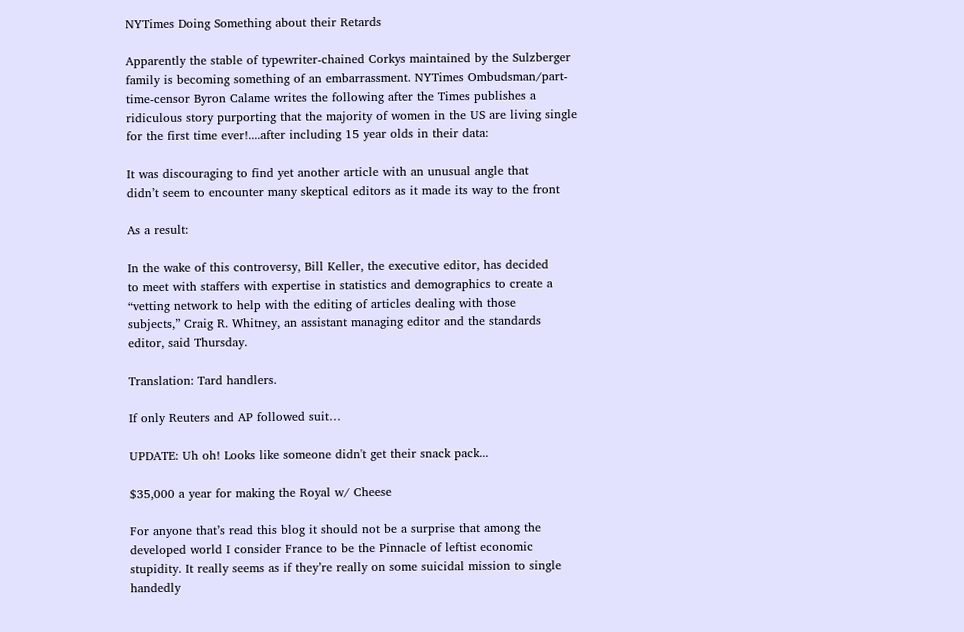NYTimes Doing Something about their Retards

Apparently the stable of typewriter-chained Corkys maintained by the Sulzberger family is becoming something of an embarrassment. NYTimes Ombudsman/part-time-censor Byron Calame writes the following after the Times publishes a ridiculous story purporting that the majority of women in the US are living single for the first time ever!....after including 15 year olds in their data:

It was discouraging to find yet another article with an unusual angle that
didn’t seem to encounter many skeptical editors as it made its way to the front

As a result:

In the wake of this controversy, Bill Keller, the executive editor, has decided
to meet with staffers with expertise in statistics and demographics to create a
“vetting network to help with the editing of articles dealing with those
subjects,” Craig R. Whitney, an assistant managing editor and the standards
editor, said Thursday.

Translation: Tard handlers.

If only Reuters and AP followed suit…

UPDATE: Uh oh! Looks like someone didn't get their snack pack...

$35,000 a year for making the Royal w/ Cheese

For anyone that’s read this blog it should not be a surprise that among the developed world I consider France to be the Pinnacle of leftist economic stupidity. It really seems as if they’re really on some suicidal mission to single handedly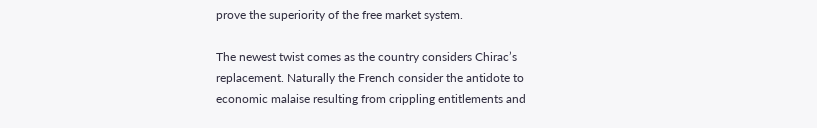prove the superiority of the free market system.

The newest twist comes as the country considers Chirac’s replacement. Naturally the French consider the antidote to economic malaise resulting from crippling entitlements and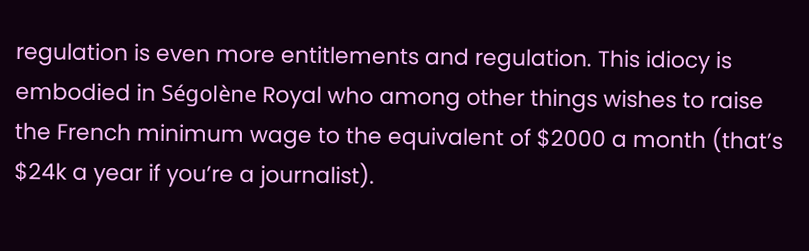regulation is even more entitlements and regulation. This idiocy is embodied in Ségolène Royal who among other things wishes to raise the French minimum wage to the equivalent of $2000 a month (that’s $24k a year if you’re a journalist).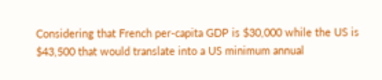Considering that French per-capita GDP is $30,000 while the US is $43,500 that would translate into a US minimum annual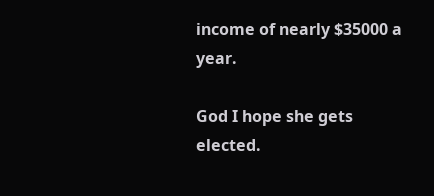income of nearly $35000 a year.

God I hope she gets elected.